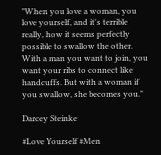"When you love a woman, you love yourself, and it's terrible really, how it seems perfectly possible to swallow the other. With a man you want to join, you want your ribs to connect like handcuffs. But with a woman if you swallow, she becomes you."

Darcey Steinke

#Love Yourself #Men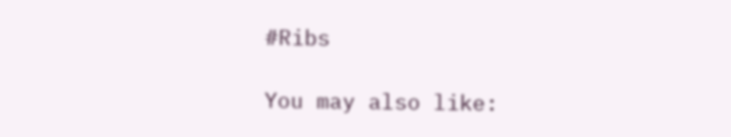#Ribs

You may also like: